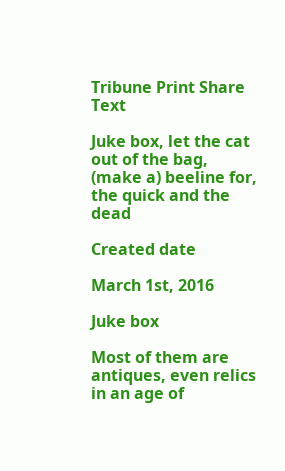Tribune Print Share Text

Juke box, let the cat out of the bag, (make a) beeline for, the quick and the dead

Created date

March 1st, 2016

Juke box

Most of them are antiques, even relics in an age of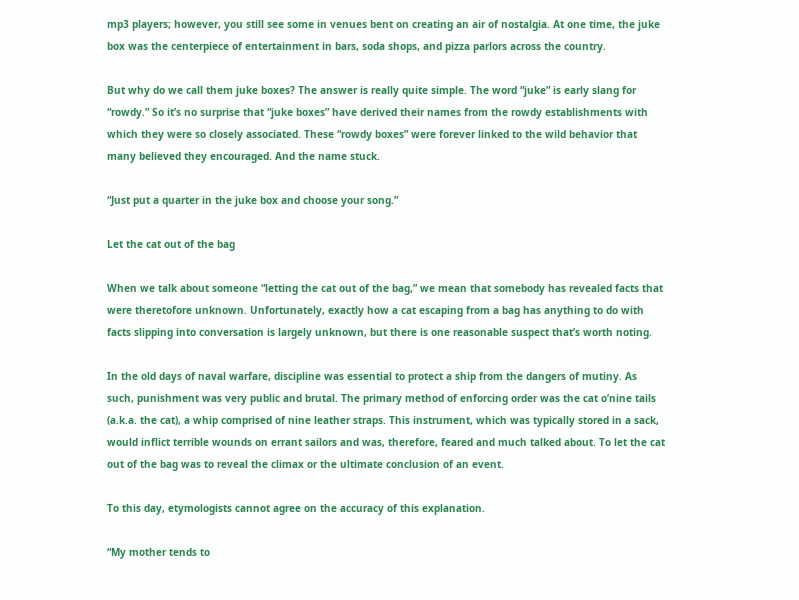mp3 players; however, you still see some in venues bent on creating an air of nostalgia. At one time, the juke box was the centerpiece of entertainment in bars, soda shops, and pizza parlors across the country.

But why do we call them juke boxes? The answer is really quite simple. The word “juke” is early slang for “rowdy.” So it’s no surprise that “juke boxes” have derived their names from the rowdy establishments with which they were so closely associated. These “rowdy boxes” were forever linked to the wild behavior that many believed they encouraged. And the name stuck.

“Just put a quarter in the juke box and choose your song.”

Let the cat out of the bag

When we talk about someone “letting the cat out of the bag,” we mean that somebody has revealed facts that were theretofore unknown. Unfortunately, exactly how a cat escaping from a bag has anything to do with facts slipping into conversation is largely unknown, but there is one reasonable suspect that’s worth noting.

In the old days of naval warfare, discipline was essential to protect a ship from the dangers of mutiny. As such, punishment was very public and brutal. The primary method of enforcing order was the cat o’nine tails (a.k.a. the cat), a whip comprised of nine leather straps. This instrument, which was typically stored in a sack, would inflict terrible wounds on errant sailors and was, therefore, feared and much talked about. To let the cat out of the bag was to reveal the climax or the ultimate conclusion of an event.

To this day, etymologists cannot agree on the accuracy of this explanation.

“My mother tends to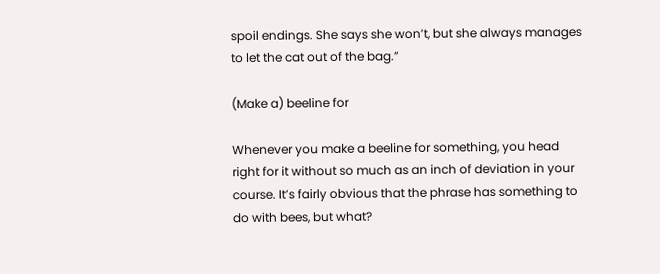spoil endings. She says she won’t, but she always manages to let the cat out of the bag.”

(Make a) beeline for

Whenever you make a beeline for something, you head right for it without so much as an inch of deviation in your course. It’s fairly obvious that the phrase has something to do with bees, but what?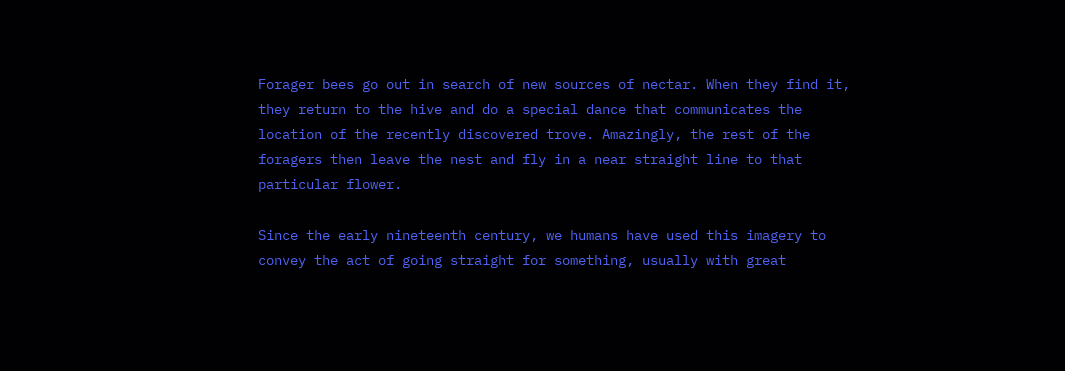Forager bees go out in search of new sources of nectar. When they find it, they return to the hive and do a special dance that communicates the location of the recently discovered trove. Amazingly, the rest of the foragers then leave the nest and fly in a near straight line to that particular flower.

Since the early nineteenth century, we humans have used this imagery to convey the act of going straight for something, usually with great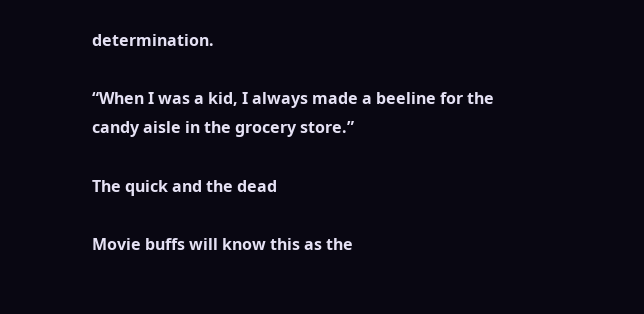determination.

“When I was a kid, I always made a beeline for the candy aisle in the grocery store.”

The quick and the dead

Movie buffs will know this as the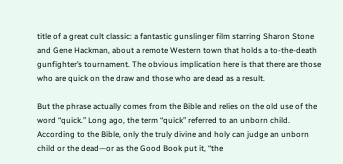title of a great cult classic: a fantastic gunslinger film starring Sharon Stone and Gene Hackman, about a remote Western town that holds a to-the-death gunfighter’s tournament. The obvious implication here is that there are those who are quick on the draw and those who are dead as a result.

But the phrase actually comes from the Bible and relies on the old use of the word “quick.” Long ago, the term “quick” referred to an unborn child. According to the Bible, only the truly divine and holy can judge an unborn child or the dead—or as the Good Book put it, “the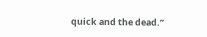quick and the dead.”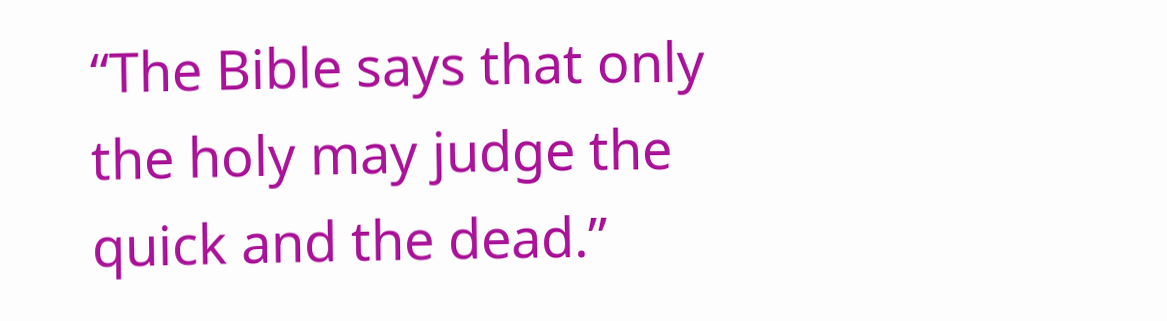“The Bible says that only the holy may judge the quick and the dead.”